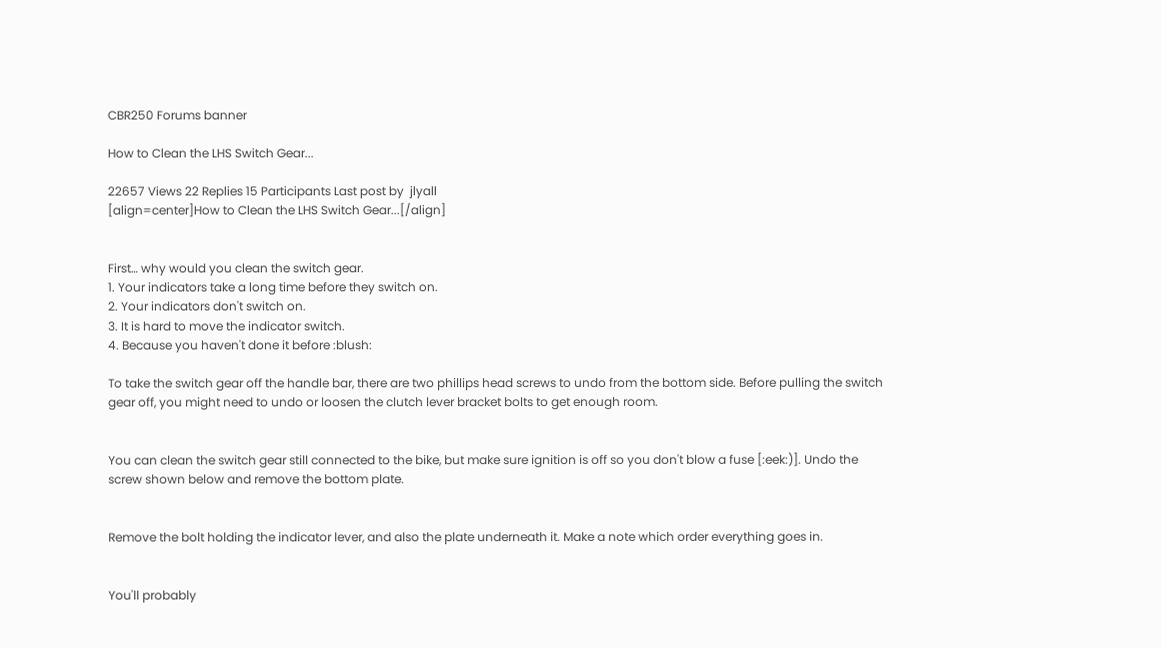CBR250 Forums banner

How to Clean the LHS Switch Gear...

22657 Views 22 Replies 15 Participants Last post by  jlyall
[align=center]How to Clean the LHS Switch Gear...[/align]


First… why would you clean the switch gear.
1. Your indicators take a long time before they switch on.
2. Your indicators don't switch on.
3. It is hard to move the indicator switch.
4. Because you haven't done it before :blush:

To take the switch gear off the handle bar, there are two phillips head screws to undo from the bottom side. Before pulling the switch gear off, you might need to undo or loosen the clutch lever bracket bolts to get enough room.


You can clean the switch gear still connected to the bike, but make sure ignition is off so you don't blow a fuse [:eek:)]. Undo the screw shown below and remove the bottom plate.


Remove the bolt holding the indicator lever, and also the plate underneath it. Make a note which order everything goes in.


You'll probably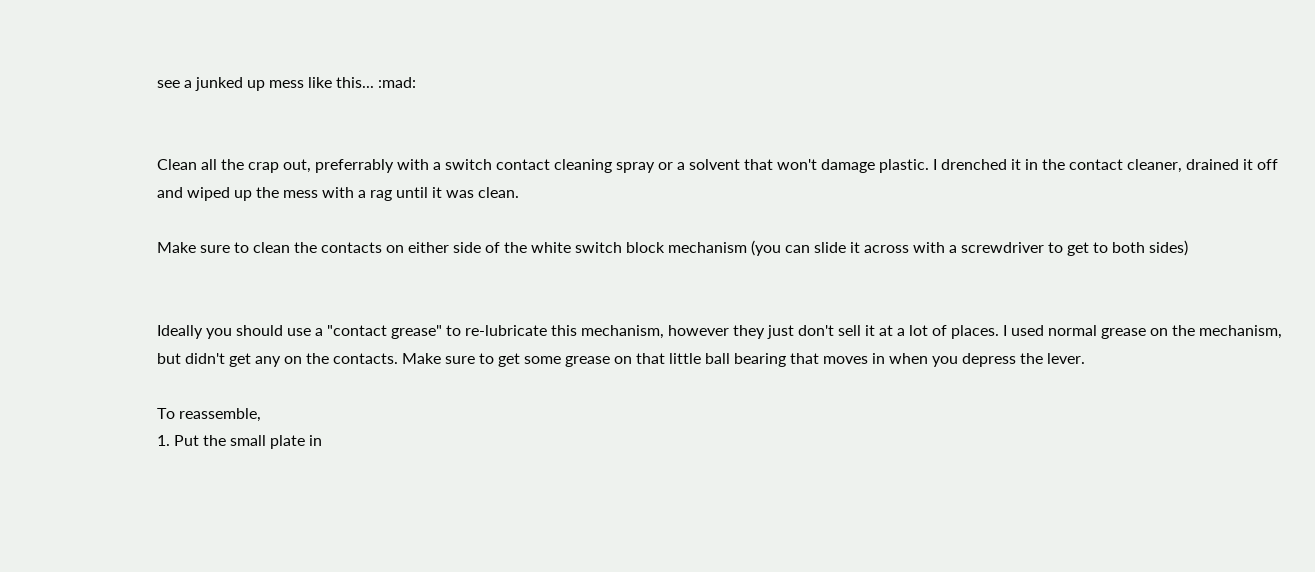see a junked up mess like this... :mad:


Clean all the crap out, preferrably with a switch contact cleaning spray or a solvent that won't damage plastic. I drenched it in the contact cleaner, drained it off and wiped up the mess with a rag until it was clean.

Make sure to clean the contacts on either side of the white switch block mechanism (you can slide it across with a screwdriver to get to both sides)


Ideally you should use a "contact grease" to re-lubricate this mechanism, however they just don't sell it at a lot of places. I used normal grease on the mechanism, but didn't get any on the contacts. Make sure to get some grease on that little ball bearing that moves in when you depress the lever.

To reassemble,
1. Put the small plate in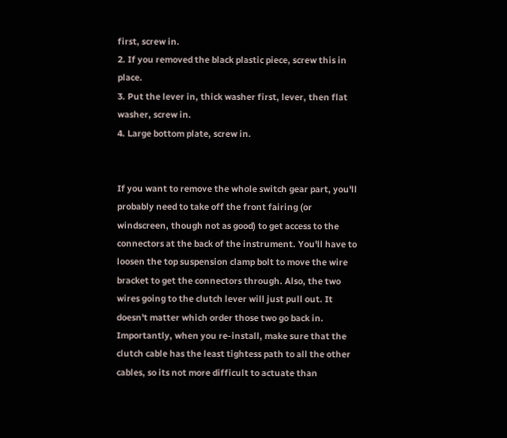first, screw in.
2. If you removed the black plastic piece, screw this in place.
3. Put the lever in, thick washer first, lever, then flat washer, screw in.
4. Large bottom plate, screw in.


If you want to remove the whole switch gear part, you'll probably need to take off the front fairing (or windscreen, though not as good) to get access to the connectors at the back of the instrument. You'll have to loosen the top suspension clamp bolt to move the wire bracket to get the connectors through. Also, the two wires going to the clutch lever will just pull out. It doesn't matter which order those two go back in. Importantly, when you re-install, make sure that the clutch cable has the least tightess path to all the other cables, so its not more difficult to actuate than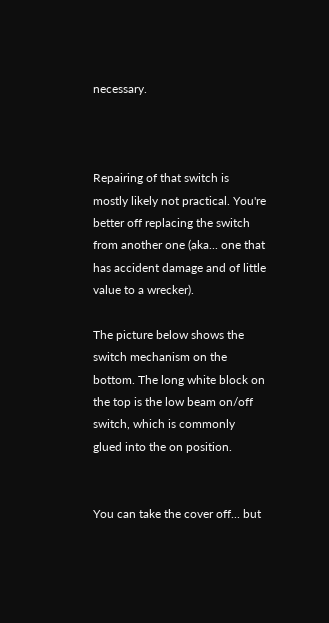necessary.



Repairing of that switch is mostly likely not practical. You're better off replacing the switch from another one (aka... one that has accident damage and of little value to a wrecker).

The picture below shows the switch mechanism on the bottom. The long white block on the top is the low beam on/off switch, which is commonly glued into the on position.


You can take the cover off... but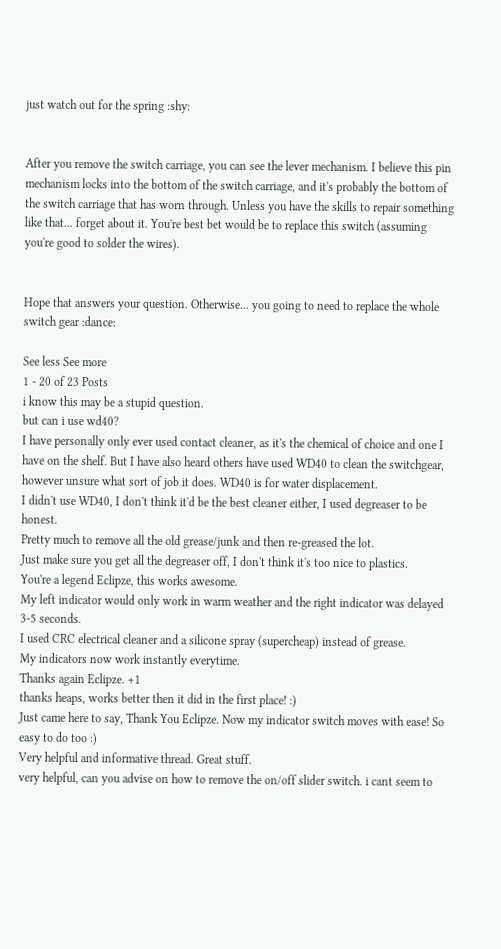just watch out for the spring :shy:


After you remove the switch carriage, you can see the lever mechanism. I believe this pin mechanism locks into the bottom of the switch carriage, and it's probably the bottom of the switch carriage that has worn through. Unless you have the skills to repair something like that... forget about it. You're best bet would be to replace this switch (assuming you're good to solder the wires).


Hope that answers your question. Otherwise... you going to need to replace the whole switch gear :dance:

See less See more
1 - 20 of 23 Posts
i know this may be a stupid question.
but can i use wd40?
I have personally only ever used contact cleaner, as it's the chemical of choice and one I have on the shelf. But I have also heard others have used WD40 to clean the switchgear, however unsure what sort of job it does. WD40 is for water displacement.
I didn't use WD40, I don't think it'd be the best cleaner either, I used degreaser to be honest.
Pretty much to remove all the old grease/junk and then re-greased the lot.
Just make sure you get all the degreaser off, I don't think it's too nice to plastics.
You're a legend Eclipze, this works awesome.
My left indicator would only work in warm weather and the right indicator was delayed 3-5 seconds.
I used CRC electrical cleaner and a silicone spray (supercheap) instead of grease.
My indicators now work instantly everytime.
Thanks again Eclipze. +1
thanks heaps, works better then it did in the first place! :)
Just came here to say, Thank You Eclipze. Now my indicator switch moves with ease! So easy to do too :)
Very helpful and informative thread. Great stuff.
very helpful, can you advise on how to remove the on/off slider switch. i cant seem to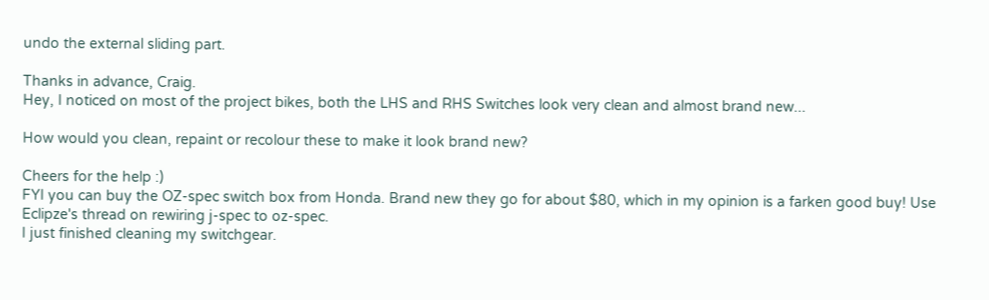undo the external sliding part.

Thanks in advance, Craig.
Hey, I noticed on most of the project bikes, both the LHS and RHS Switches look very clean and almost brand new...

How would you clean, repaint or recolour these to make it look brand new?

Cheers for the help :)
FYI you can buy the OZ-spec switch box from Honda. Brand new they go for about $80, which in my opinion is a farken good buy! Use Eclipze's thread on rewiring j-spec to oz-spec.
I just finished cleaning my switchgear.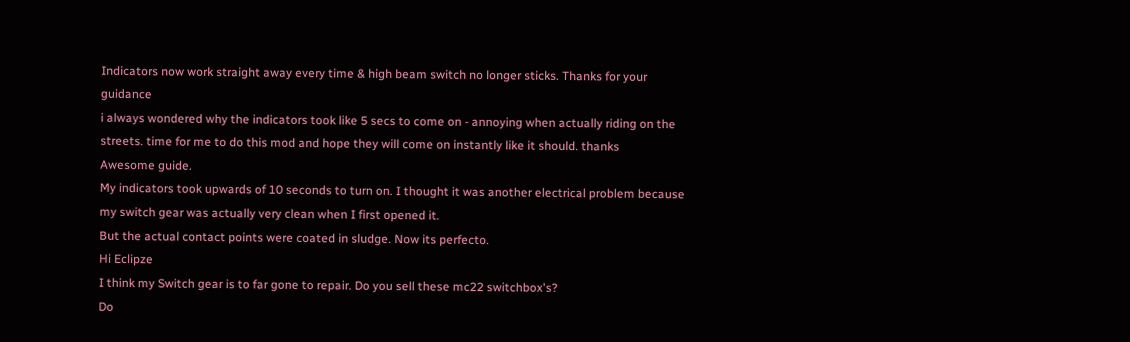Indicators now work straight away every time & high beam switch no longer sticks. Thanks for your guidance
i always wondered why the indicators took like 5 secs to come on - annoying when actually riding on the streets. time for me to do this mod and hope they will come on instantly like it should. thanks
Awesome guide.
My indicators took upwards of 10 seconds to turn on. I thought it was another electrical problem because my switch gear was actually very clean when I first opened it.
But the actual contact points were coated in sludge. Now its perfecto.
Hi Eclipze
I think my Switch gear is to far gone to repair. Do you sell these mc22 switchbox's?
Do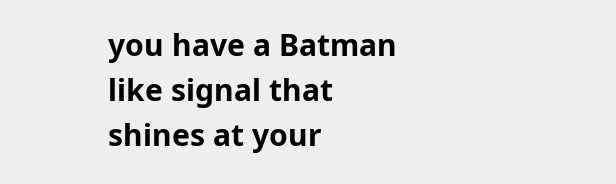you have a Batman like signal that shines at your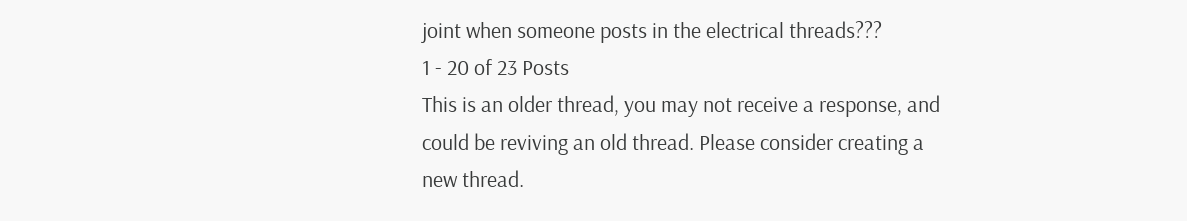joint when someone posts in the electrical threads???
1 - 20 of 23 Posts
This is an older thread, you may not receive a response, and could be reviving an old thread. Please consider creating a new thread.